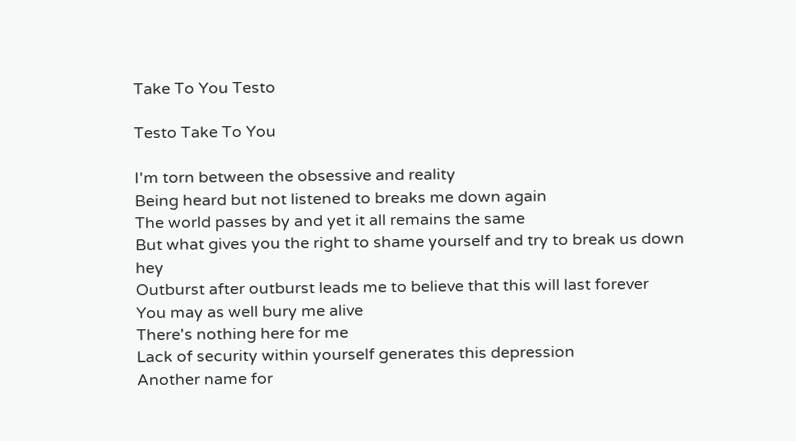Take To You Testo

Testo Take To You

I'm torn between the obsessive and reality
Being heard but not listened to breaks me down again
The world passes by and yet it all remains the same
But what gives you the right to shame yourself and try to break us down hey
Outburst after outburst leads me to believe that this will last forever
You may as well bury me alive
There's nothing here for me
Lack of security within yourself generates this depression
Another name for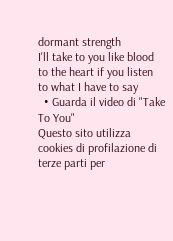dormant strength
I'll take to you like blood to the heart if you listen to what I have to say
  • Guarda il video di "Take To You"
Questo sito utilizza cookies di profilazione di terze parti per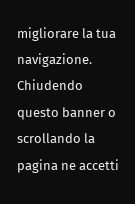migliorare la tua navigazione. Chiudendo questo banner o scrollando la pagina ne accetti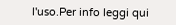l'uso.Per info leggi qui